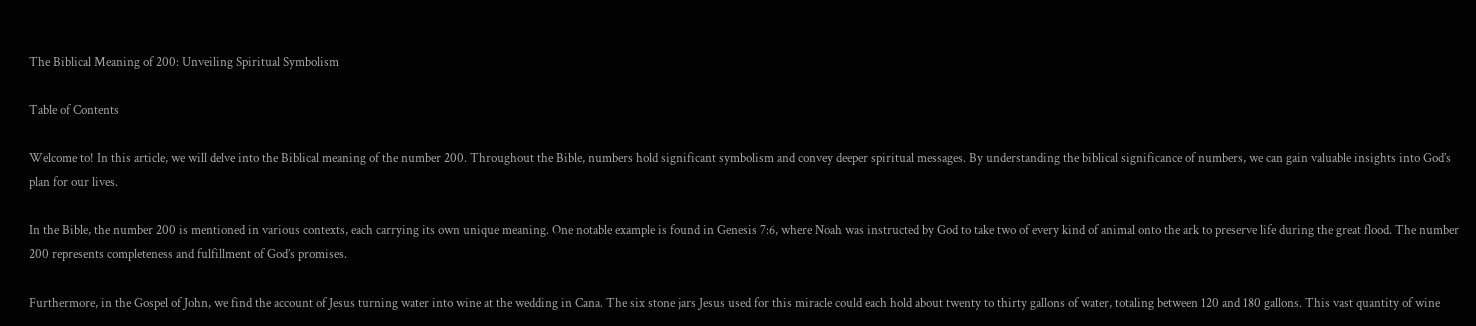The Biblical Meaning of 200: Unveiling Spiritual Symbolism

Table of Contents

Welcome to! In this article, we will delve into the Biblical meaning of the number 200. Throughout the Bible, numbers hold significant symbolism and convey deeper spiritual messages. By understanding the biblical significance of numbers, we can gain valuable insights into God’s plan for our lives.

In the Bible, the number 200 is mentioned in various contexts, each carrying its own unique meaning. One notable example is found in Genesis 7:6, where Noah was instructed by God to take two of every kind of animal onto the ark to preserve life during the great flood. The number 200 represents completeness and fulfillment of God’s promises.

Furthermore, in the Gospel of John, we find the account of Jesus turning water into wine at the wedding in Cana. The six stone jars Jesus used for this miracle could each hold about twenty to thirty gallons of water, totaling between 120 and 180 gallons. This vast quantity of wine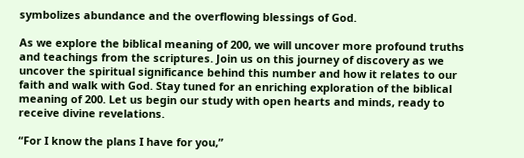symbolizes abundance and the overflowing blessings of God.

As we explore the biblical meaning of 200, we will uncover more profound truths and teachings from the scriptures. Join us on this journey of discovery as we uncover the spiritual significance behind this number and how it relates to our faith and walk with God. Stay tuned for an enriching exploration of the biblical meaning of 200. Let us begin our study with open hearts and minds, ready to receive divine revelations.

“For I know the plans I have for you,”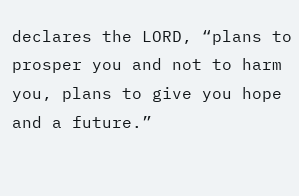declares the LORD, “plans to prosper you and not to harm you, plans to give you hope and a future.”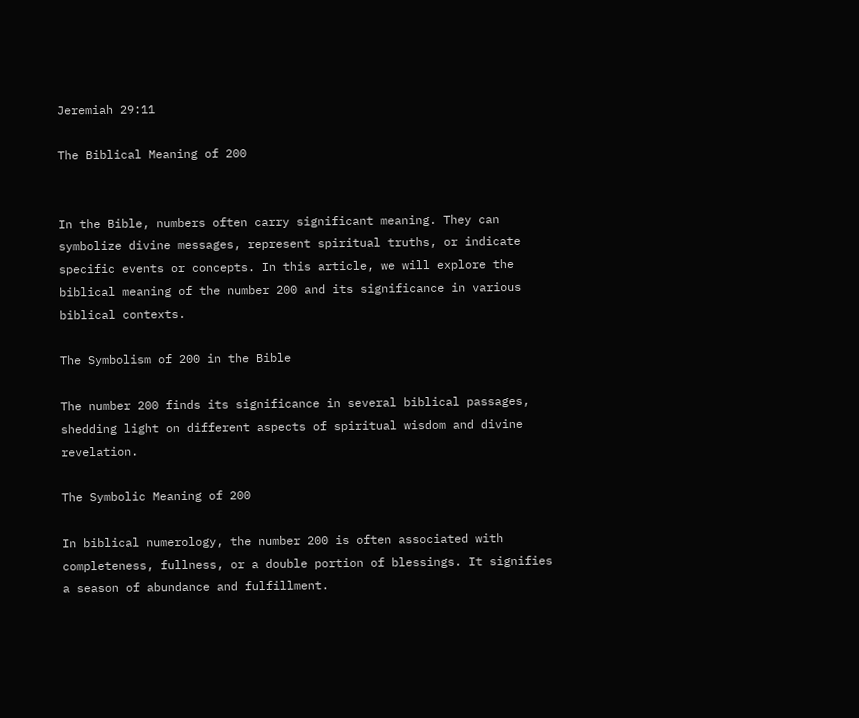Jeremiah 29:11

The Biblical Meaning of 200


In the Bible, numbers often carry significant meaning. They can symbolize divine messages, represent spiritual truths, or indicate specific events or concepts. In this article, we will explore the biblical meaning of the number 200 and its significance in various biblical contexts.

The Symbolism of 200 in the Bible

The number 200 finds its significance in several biblical passages, shedding light on different aspects of spiritual wisdom and divine revelation.

The Symbolic Meaning of 200

In biblical numerology, the number 200 is often associated with completeness, fullness, or a double portion of blessings. It signifies a season of abundance and fulfillment.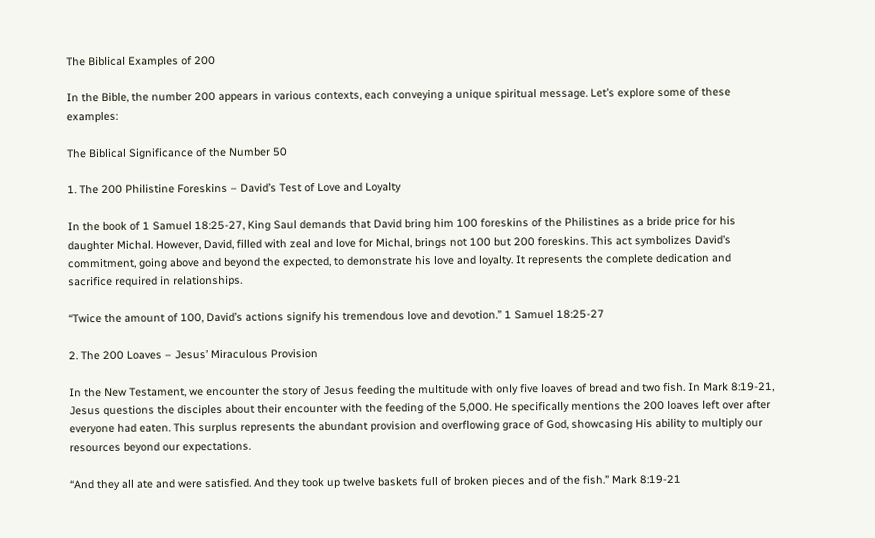The Biblical Examples of 200

In the Bible, the number 200 appears in various contexts, each conveying a unique spiritual message. Let’s explore some of these examples:

The Biblical Significance of the Number 50

1. The 200 Philistine Foreskins – David’s Test of Love and Loyalty

In the book of 1 Samuel 18:25-27, King Saul demands that David bring him 100 foreskins of the Philistines as a bride price for his daughter Michal. However, David, filled with zeal and love for Michal, brings not 100 but 200 foreskins. This act symbolizes David’s commitment, going above and beyond the expected, to demonstrate his love and loyalty. It represents the complete dedication and sacrifice required in relationships.

“Twice the amount of 100, David’s actions signify his tremendous love and devotion.” 1 Samuel 18:25-27

2. The 200 Loaves – Jesus’ Miraculous Provision

In the New Testament, we encounter the story of Jesus feeding the multitude with only five loaves of bread and two fish. In Mark 8:19-21, Jesus questions the disciples about their encounter with the feeding of the 5,000. He specifically mentions the 200 loaves left over after everyone had eaten. This surplus represents the abundant provision and overflowing grace of God, showcasing His ability to multiply our resources beyond our expectations.

“And they all ate and were satisfied. And they took up twelve baskets full of broken pieces and of the fish.” Mark 8:19-21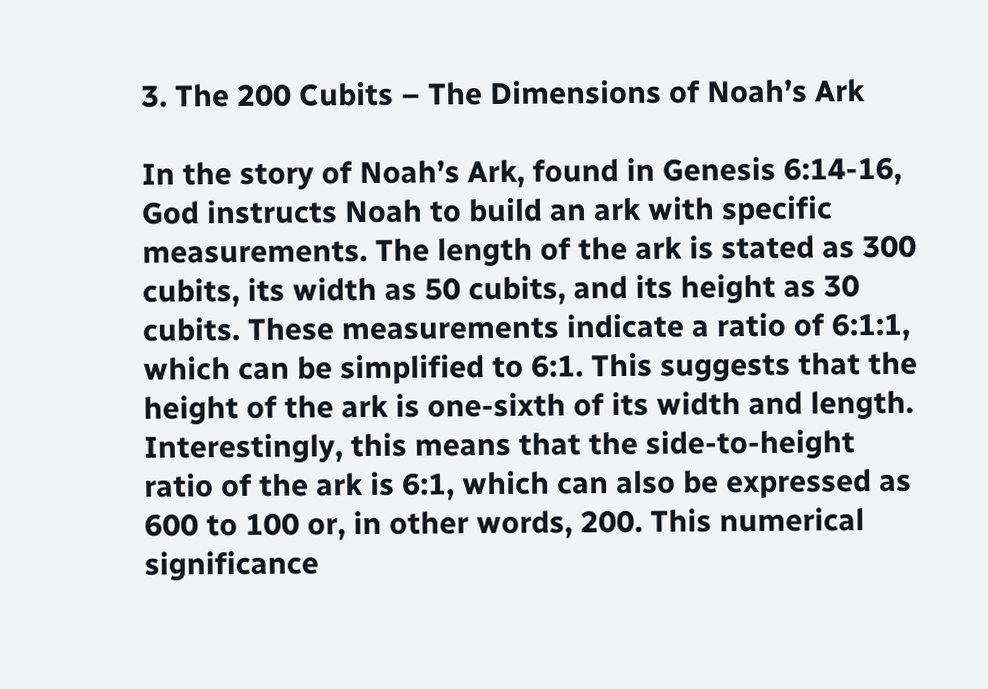3. The 200 Cubits – The Dimensions of Noah’s Ark

In the story of Noah’s Ark, found in Genesis 6:14-16, God instructs Noah to build an ark with specific measurements. The length of the ark is stated as 300 cubits, its width as 50 cubits, and its height as 30 cubits. These measurements indicate a ratio of 6:1:1, which can be simplified to 6:1. This suggests that the height of the ark is one-sixth of its width and length. Interestingly, this means that the side-to-height ratio of the ark is 6:1, which can also be expressed as 600 to 100 or, in other words, 200. This numerical significance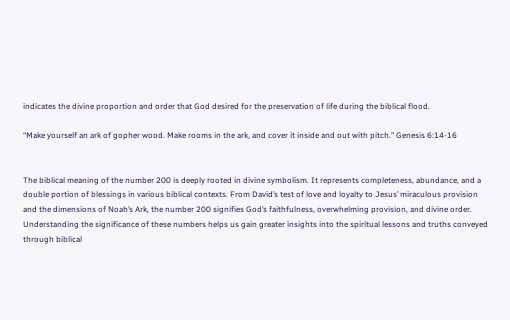indicates the divine proportion and order that God desired for the preservation of life during the biblical flood.

“Make yourself an ark of gopher wood. Make rooms in the ark, and cover it inside and out with pitch.” Genesis 6:14-16


The biblical meaning of the number 200 is deeply rooted in divine symbolism. It represents completeness, abundance, and a double portion of blessings in various biblical contexts. From David’s test of love and loyalty to Jesus’ miraculous provision and the dimensions of Noah’s Ark, the number 200 signifies God’s faithfulness, overwhelming provision, and divine order. Understanding the significance of these numbers helps us gain greater insights into the spiritual lessons and truths conveyed through biblical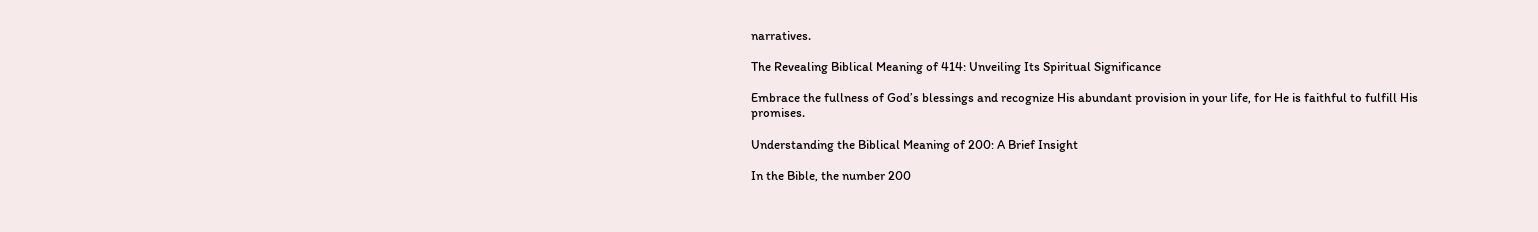narratives.

The Revealing Biblical Meaning of 414: Unveiling Its Spiritual Significance

Embrace the fullness of God’s blessings and recognize His abundant provision in your life, for He is faithful to fulfill His promises.

Understanding the Biblical Meaning of 200: A Brief Insight

In the Bible, the number 200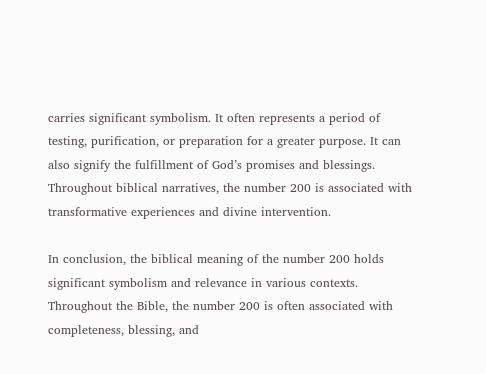carries significant symbolism. It often represents a period of testing, purification, or preparation for a greater purpose. It can also signify the fulfillment of God’s promises and blessings. Throughout biblical narratives, the number 200 is associated with transformative experiences and divine intervention.

In conclusion, the biblical meaning of the number 200 holds significant symbolism and relevance in various contexts. Throughout the Bible, the number 200 is often associated with completeness, blessing, and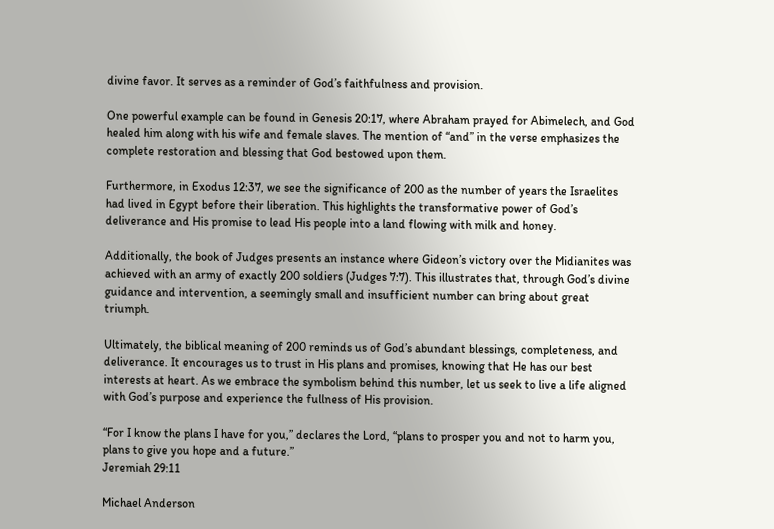divine favor. It serves as a reminder of God’s faithfulness and provision.

One powerful example can be found in Genesis 20:17, where Abraham prayed for Abimelech, and God healed him along with his wife and female slaves. The mention of “and” in the verse emphasizes the complete restoration and blessing that God bestowed upon them.

Furthermore, in Exodus 12:37, we see the significance of 200 as the number of years the Israelites had lived in Egypt before their liberation. This highlights the transformative power of God’s deliverance and His promise to lead His people into a land flowing with milk and honey.

Additionally, the book of Judges presents an instance where Gideon’s victory over the Midianites was achieved with an army of exactly 200 soldiers (Judges 7:7). This illustrates that, through God’s divine guidance and intervention, a seemingly small and insufficient number can bring about great triumph.

Ultimately, the biblical meaning of 200 reminds us of God’s abundant blessings, completeness, and deliverance. It encourages us to trust in His plans and promises, knowing that He has our best interests at heart. As we embrace the symbolism behind this number, let us seek to live a life aligned with God’s purpose and experience the fullness of His provision.

“For I know the plans I have for you,” declares the Lord, “plans to prosper you and not to harm you, plans to give you hope and a future.”
Jeremiah 29:11

Michael Anderson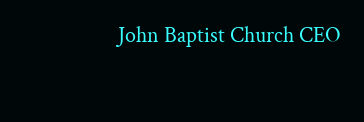John Baptist Church CEO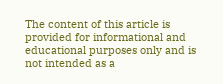The content of this article is provided for informational and educational purposes only and is not intended as a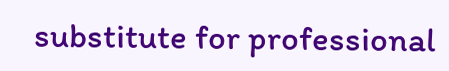substitute for professional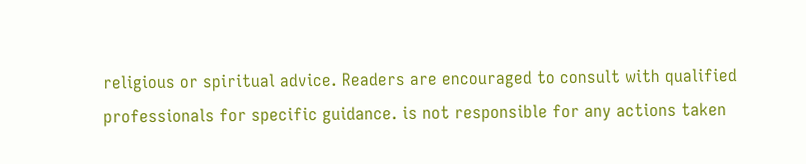religious or spiritual advice. Readers are encouraged to consult with qualified professionals for specific guidance. is not responsible for any actions taken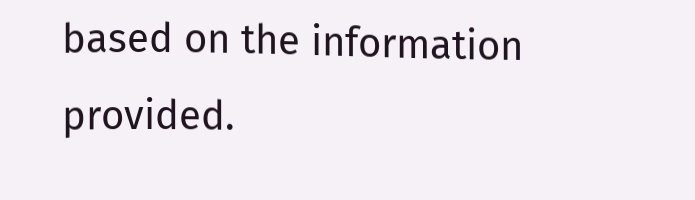based on the information provided.